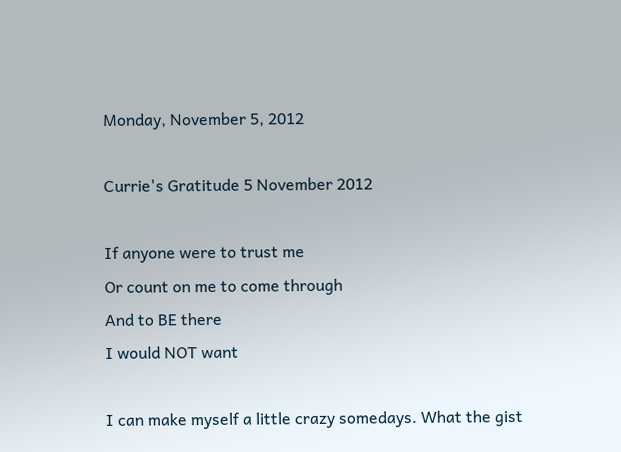Monday, November 5, 2012

Currie's Gratitude 5 November 2012

If anyone were to trust me
Or count on me to come through
And to BE there
I would NOT want

I can make myself a little crazy somedays. What the gist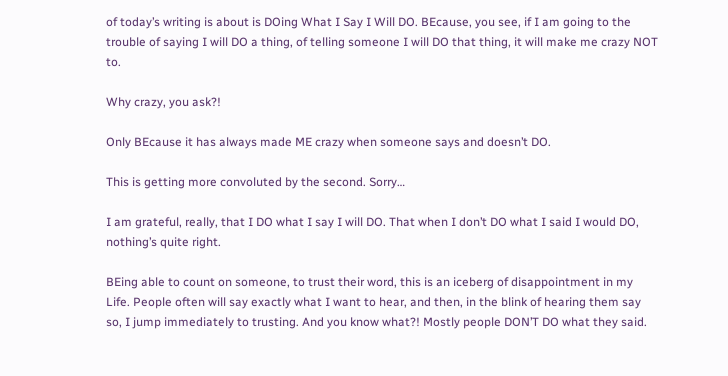of today’s writing is about is DOing What I Say I Will DO. BEcause, you see, if I am going to the trouble of saying I will DO a thing, of telling someone I will DO that thing, it will make me crazy NOT to.

Why crazy, you ask?!

Only BEcause it has always made ME crazy when someone says and doesn’t DO.

This is getting more convoluted by the second. Sorry…

I am grateful, really, that I DO what I say I will DO. That when I don’t DO what I said I would DO, nothing’s quite right.

BEing able to count on someone, to trust their word, this is an iceberg of disappointment in my Life. People often will say exactly what I want to hear, and then, in the blink of hearing them say so, I jump immediately to trusting. And you know what?! Mostly people DON’T DO what they said.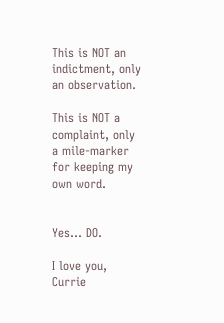This is NOT an indictment, only an observation.

This is NOT a complaint, only a mile-marker for keeping my own word.


Yes… DO.

I love you, Currie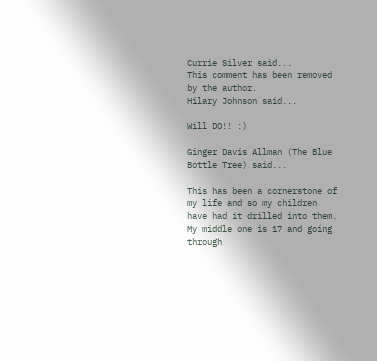Currie Silver said...
This comment has been removed by the author.
Hilary Johnson said...

Will DO!! :)

Ginger Davis Allman (The Blue Bottle Tree) said...

This has been a cornerstone of my life and so my children have had it drilled into them. My middle one is 17 and going through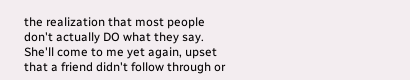the realization that most people don't actually DO what they say. She'll come to me yet again, upset that a friend didn't follow through or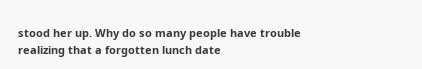stood her up. Why do so many people have trouble realizing that a forgotten lunch date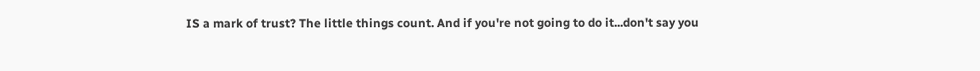IS a mark of trust? The little things count. And if you're not going to do it...don't say you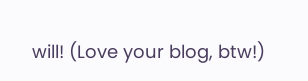will! (Love your blog, btw!)